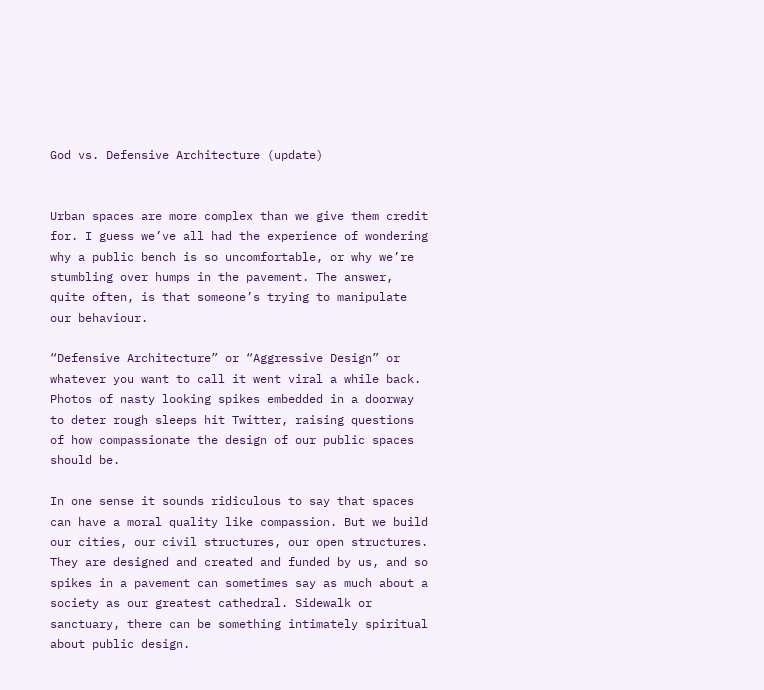God vs. Defensive Architecture (update)


Urban spaces are more complex than we give them credit for. I guess we’ve all had the experience of wondering why a public bench is so uncomfortable, or why we’re stumbling over humps in the pavement. The answer, quite often, is that someone’s trying to manipulate our behaviour.

“Defensive Architecture” or “Aggressive Design” or whatever you want to call it went viral a while back. Photos of nasty looking spikes embedded in a doorway to deter rough sleeps hit Twitter, raising questions of how compassionate the design of our public spaces should be.

In one sense it sounds ridiculous to say that spaces can have a moral quality like compassion. But we build our cities, our civil structures, our open structures. They are designed and created and funded by us, and so spikes in a pavement can sometimes say as much about a society as our greatest cathedral. Sidewalk or sanctuary, there can be something intimately spiritual about public design.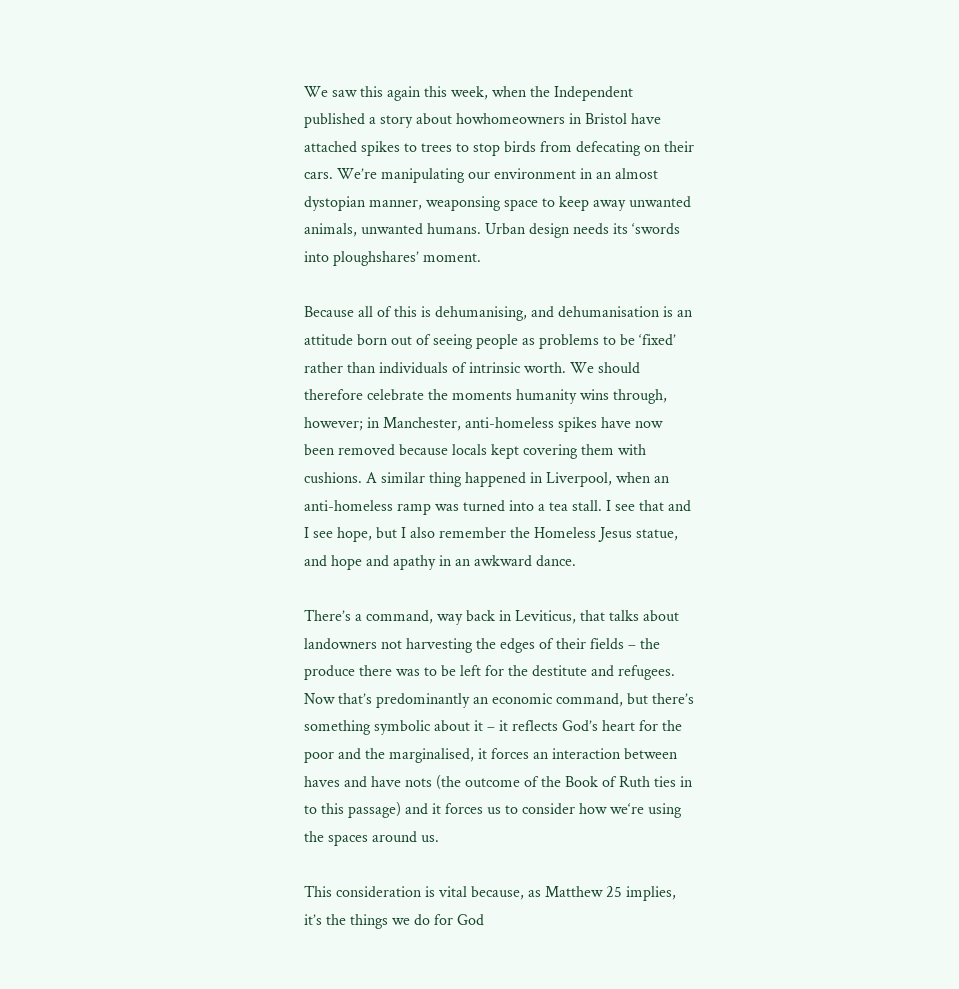We saw this again this week, when the Independent published a story about howhomeowners in Bristol have attached spikes to trees to stop birds from defecating on their cars. We’re manipulating our environment in an almost dystopian manner, weaponsing space to keep away unwanted animals, unwanted humans. Urban design needs its ‘swords into ploughshares’ moment.

Because all of this is dehumanising, and dehumanisation is an attitude born out of seeing people as problems to be ‘fixed’ rather than individuals of intrinsic worth. We should therefore celebrate the moments humanity wins through, however; in Manchester, anti-homeless spikes have now been removed because locals kept covering them with cushions. A similar thing happened in Liverpool, when an anti-homeless ramp was turned into a tea stall. I see that and I see hope, but I also remember the Homeless Jesus statue, and hope and apathy in an awkward dance.

There’s a command, way back in Leviticus, that talks about landowners not harvesting the edges of their fields – the produce there was to be left for the destitute and refugees. Now that’s predominantly an economic command, but there’s something symbolic about it – it reflects God’s heart for the poor and the marginalised, it forces an interaction between haves and have nots (the outcome of the Book of Ruth ties in to this passage) and it forces us to consider how we‘re using the spaces around us.

This consideration is vital because, as Matthew 25 implies, it’s the things we do for God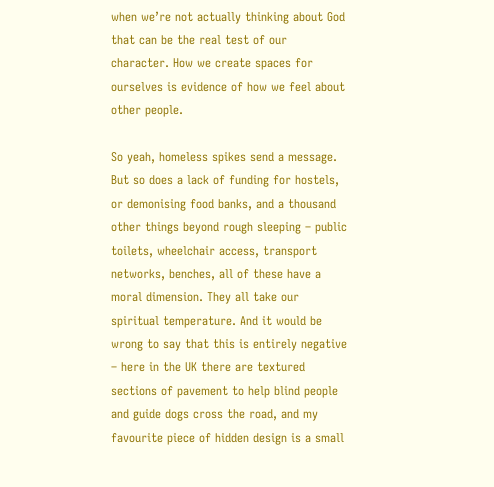when we’re not actually thinking about God that can be the real test of our character. How we create spaces for ourselves is evidence of how we feel about other people.

So yeah, homeless spikes send a message. But so does a lack of funding for hostels, or demonising food banks, and a thousand other things beyond rough sleeping – public toilets, wheelchair access, transport networks, benches, all of these have a moral dimension. They all take our spiritual temperature. And it would be wrong to say that this is entirely negative – here in the UK there are textured sections of pavement to help blind people and guide dogs cross the road, and my favourite piece of hidden design is a small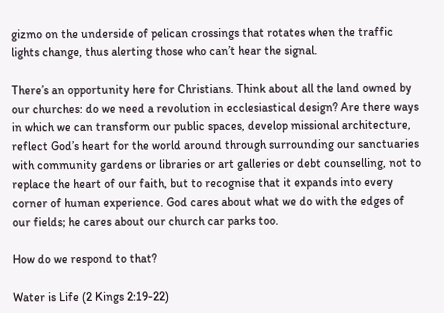gizmo on the underside of pelican crossings that rotates when the traffic lights change, thus alerting those who can’t hear the signal.

There’s an opportunity here for Christians. Think about all the land owned by our churches: do we need a revolution in ecclesiastical design? Are there ways in which we can transform our public spaces, develop missional architecture, reflect God’s heart for the world around through surrounding our sanctuaries with community gardens or libraries or art galleries or debt counselling, not to replace the heart of our faith, but to recognise that it expands into every corner of human experience. God cares about what we do with the edges of our fields; he cares about our church car parks too.

How do we respond to that?

Water is Life (2 Kings 2:19-22)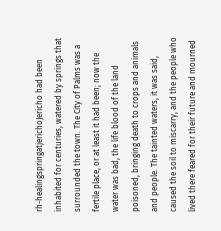rh-healingspringatjerichoJericho had been inhabited for centuries, watered by springs that surrounded the town. The City of Palms was a fertile place, or at least it had been; now the water was bad, the life blood of the land poisoned, bringing death to crops and animals and people. The tainted waters, it was said, caused the soil to miscarry, and the people who lived there feared for their future and mourned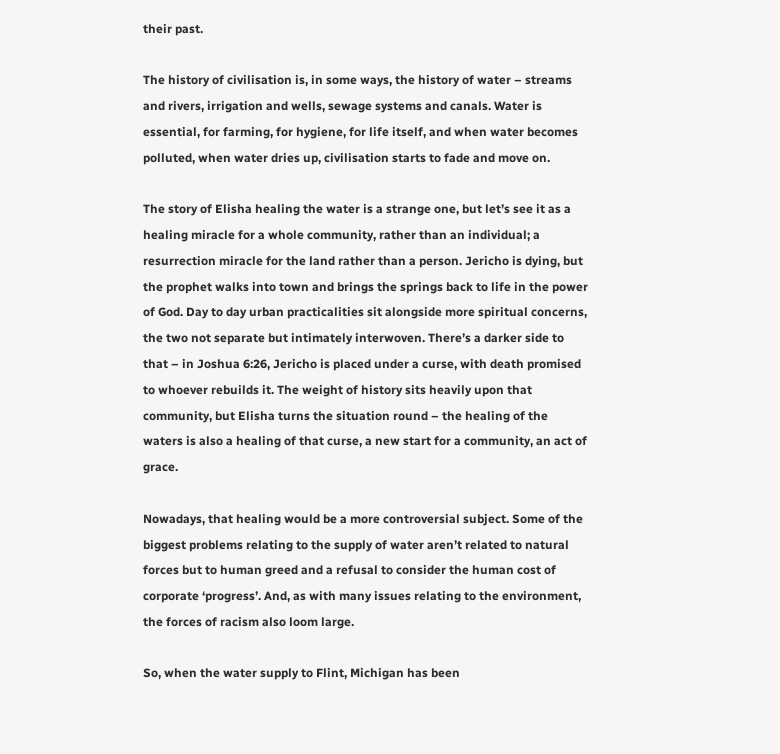their past.

The history of civilisation is, in some ways, the history of water – streams and rivers, irrigation and wells, sewage systems and canals. Water is essential, for farming, for hygiene, for life itself, and when water becomes polluted, when water dries up, civilisation starts to fade and move on.

The story of Elisha healing the water is a strange one, but let’s see it as a healing miracle for a whole community, rather than an individual; a resurrection miracle for the land rather than a person. Jericho is dying, but the prophet walks into town and brings the springs back to life in the power of God. Day to day urban practicalities sit alongside more spiritual concerns, the two not separate but intimately interwoven. There’s a darker side to that – in Joshua 6:26, Jericho is placed under a curse, with death promised to whoever rebuilds it. The weight of history sits heavily upon that community, but Elisha turns the situation round – the healing of the waters is also a healing of that curse, a new start for a community, an act of grace.

Nowadays, that healing would be a more controversial subject. Some of the biggest problems relating to the supply of water aren’t related to natural forces but to human greed and a refusal to consider the human cost of corporate ‘progress’. And, as with many issues relating to the environment, the forces of racism also loom large.

So, when the water supply to Flint, Michigan has been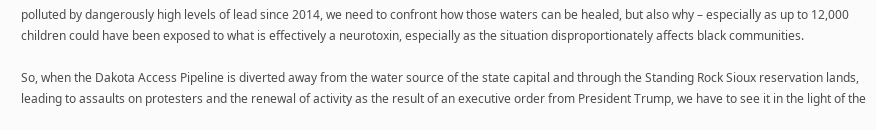polluted by dangerously high levels of lead since 2014, we need to confront how those waters can be healed, but also why – especially as up to 12,000 children could have been exposed to what is effectively a neurotoxin, especially as the situation disproportionately affects black communities.

So, when the Dakota Access Pipeline is diverted away from the water source of the state capital and through the Standing Rock Sioux reservation lands, leading to assaults on protesters and the renewal of activity as the result of an executive order from President Trump, we have to see it in the light of the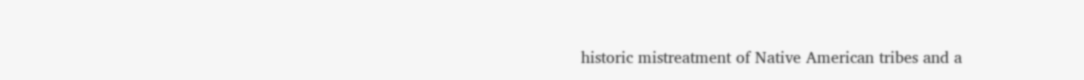historic mistreatment of Native American tribes and a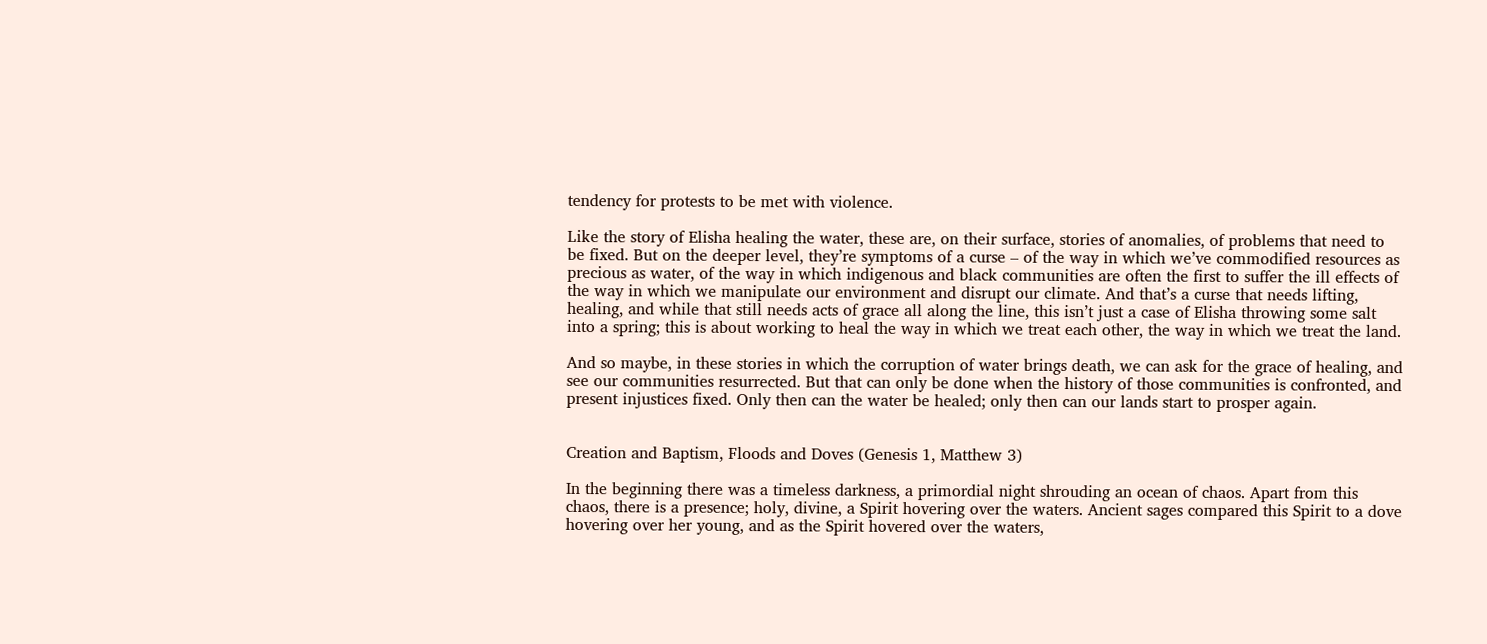tendency for protests to be met with violence.

Like the story of Elisha healing the water, these are, on their surface, stories of anomalies, of problems that need to be fixed. But on the deeper level, they’re symptoms of a curse – of the way in which we’ve commodified resources as precious as water, of the way in which indigenous and black communities are often the first to suffer the ill effects of the way in which we manipulate our environment and disrupt our climate. And that’s a curse that needs lifting, healing, and while that still needs acts of grace all along the line, this isn’t just a case of Elisha throwing some salt into a spring; this is about working to heal the way in which we treat each other, the way in which we treat the land.

And so maybe, in these stories in which the corruption of water brings death, we can ask for the grace of healing, and see our communities resurrected. But that can only be done when the history of those communities is confronted, and present injustices fixed. Only then can the water be healed; only then can our lands start to prosper again.


Creation and Baptism, Floods and Doves (Genesis 1, Matthew 3)

In the beginning there was a timeless darkness, a primordial night shrouding an ocean of chaos. Apart from this chaos, there is a presence; holy, divine, a Spirit hovering over the waters. Ancient sages compared this Spirit to a dove hovering over her young, and as the Spirit hovered over the waters,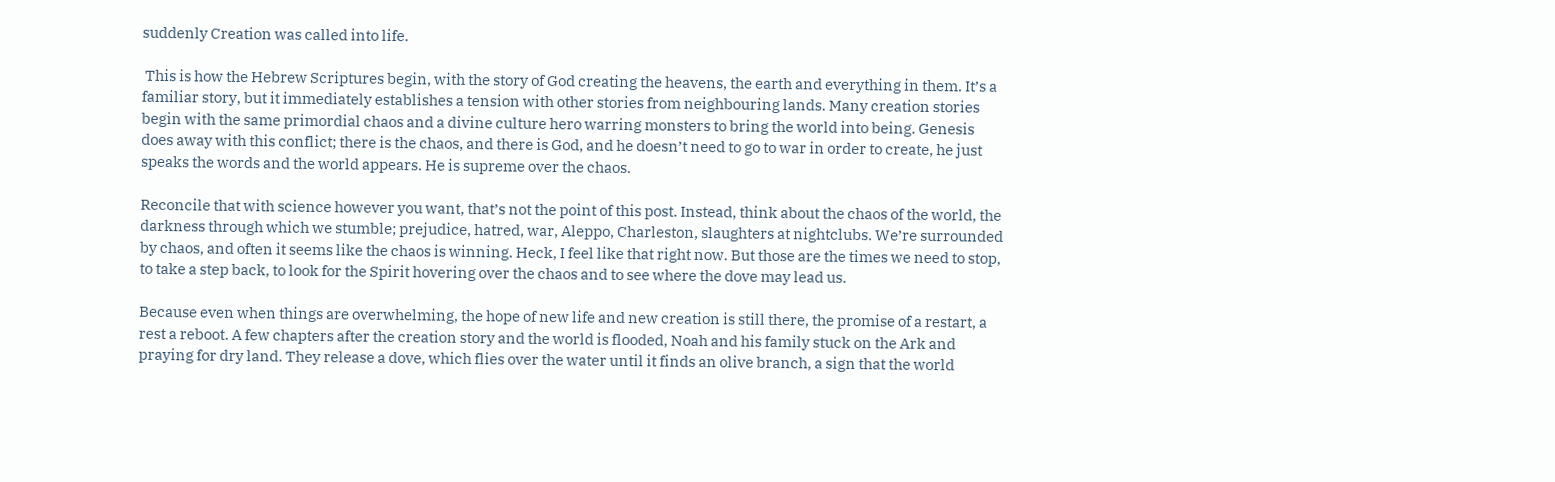suddenly Creation was called into life.

 This is how the Hebrew Scriptures begin, with the story of God creating the heavens, the earth and everything in them. It’s a familiar story, but it immediately establishes a tension with other stories from neighbouring lands. Many creation stories begin with the same primordial chaos and a divine culture hero warring monsters to bring the world into being. Genesis does away with this conflict; there is the chaos, and there is God, and he doesn’t need to go to war in order to create, he just speaks the words and the world appears. He is supreme over the chaos.

Reconcile that with science however you want, that’s not the point of this post. Instead, think about the chaos of the world, the darkness through which we stumble; prejudice, hatred, war, Aleppo, Charleston, slaughters at nightclubs. We’re surrounded by chaos, and often it seems like the chaos is winning. Heck, I feel like that right now. But those are the times we need to stop, to take a step back, to look for the Spirit hovering over the chaos and to see where the dove may lead us.

Because even when things are overwhelming, the hope of new life and new creation is still there, the promise of a restart, a rest a reboot. A few chapters after the creation story and the world is flooded, Noah and his family stuck on the Ark and praying for dry land. They release a dove, which flies over the water until it finds an olive branch, a sign that the world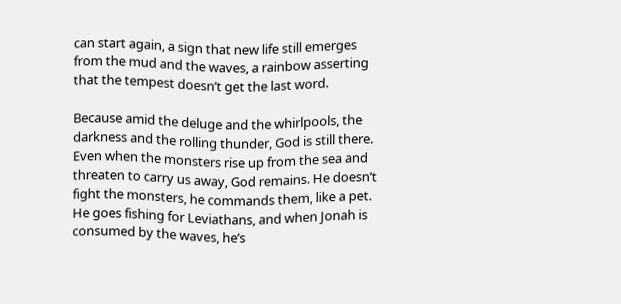can start again, a sign that new life still emerges from the mud and the waves, a rainbow asserting that the tempest doesn’t get the last word.

Because amid the deluge and the whirlpools, the darkness and the rolling thunder, God is still there. Even when the monsters rise up from the sea and threaten to carry us away, God remains. He doesn’t fight the monsters, he commands them, like a pet. He goes fishing for Leviathans, and when Jonah is consumed by the waves, he’s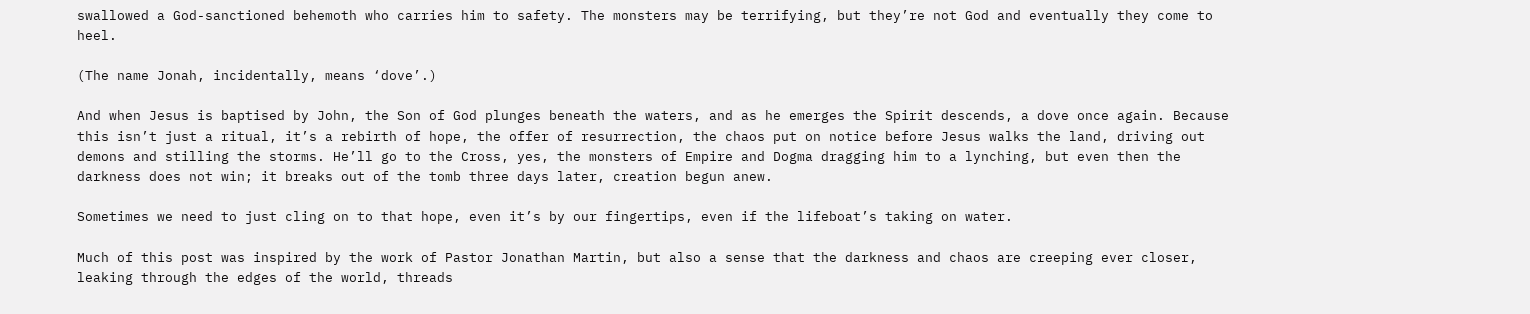swallowed a God-sanctioned behemoth who carries him to safety. The monsters may be terrifying, but they’re not God and eventually they come to heel.

(The name Jonah, incidentally, means ‘dove’.)

And when Jesus is baptised by John, the Son of God plunges beneath the waters, and as he emerges the Spirit descends, a dove once again. Because this isn’t just a ritual, it’s a rebirth of hope, the offer of resurrection, the chaos put on notice before Jesus walks the land, driving out demons and stilling the storms. He’ll go to the Cross, yes, the monsters of Empire and Dogma dragging him to a lynching, but even then the darkness does not win; it breaks out of the tomb three days later, creation begun anew.

Sometimes we need to just cling on to that hope, even it’s by our fingertips, even if the lifeboat’s taking on water.

Much of this post was inspired by the work of Pastor Jonathan Martin, but also a sense that the darkness and chaos are creeping ever closer, leaking through the edges of the world, threads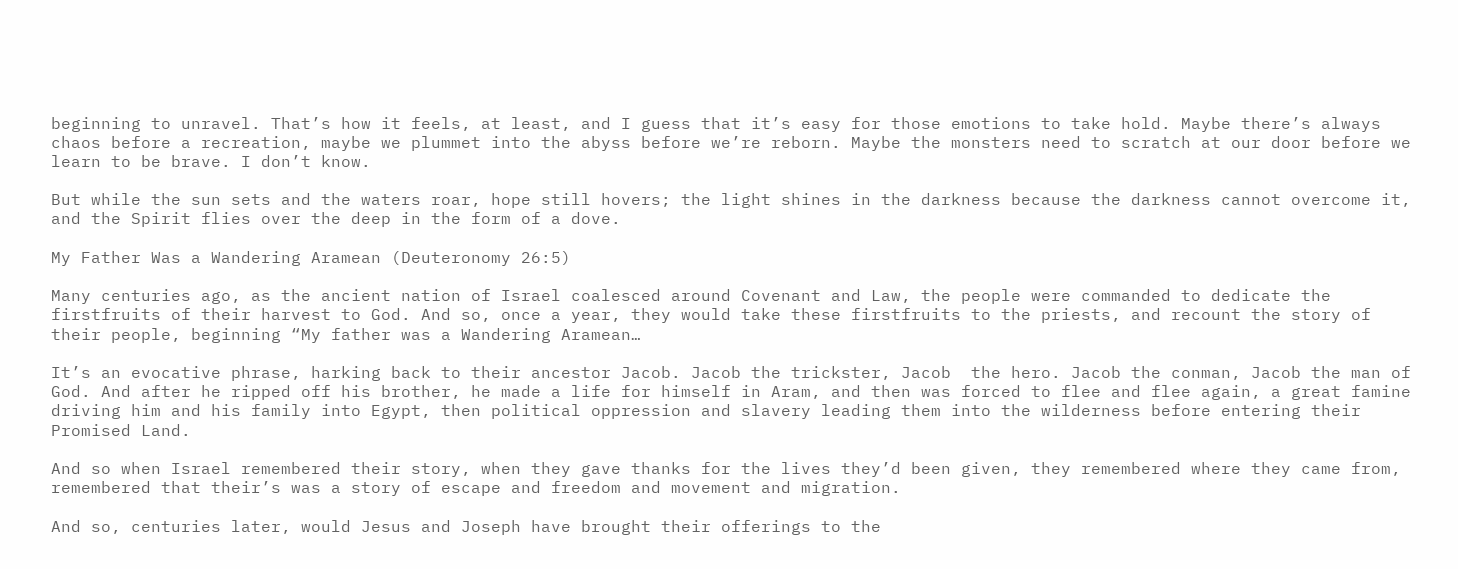beginning to unravel. That’s how it feels, at least, and I guess that it’s easy for those emotions to take hold. Maybe there’s always chaos before a recreation, maybe we plummet into the abyss before we’re reborn. Maybe the monsters need to scratch at our door before we learn to be brave. I don’t know.

But while the sun sets and the waters roar, hope still hovers; the light shines in the darkness because the darkness cannot overcome it, and the Spirit flies over the deep in the form of a dove.

My Father Was a Wandering Aramean (Deuteronomy 26:5)

Many centuries ago, as the ancient nation of Israel coalesced around Covenant and Law, the people were commanded to dedicate the firstfruits of their harvest to God. And so, once a year, they would take these firstfruits to the priests, and recount the story of their people, beginning “My father was a Wandering Aramean…

It’s an evocative phrase, harking back to their ancestor Jacob. Jacob the trickster, Jacob  the hero. Jacob the conman, Jacob the man of God. And after he ripped off his brother, he made a life for himself in Aram, and then was forced to flee and flee again, a great famine driving him and his family into Egypt, then political oppression and slavery leading them into the wilderness before entering their Promised Land.

And so when Israel remembered their story, when they gave thanks for the lives they’d been given, they remembered where they came from, remembered that their’s was a story of escape and freedom and movement and migration.

And so, centuries later, would Jesus and Joseph have brought their offerings to the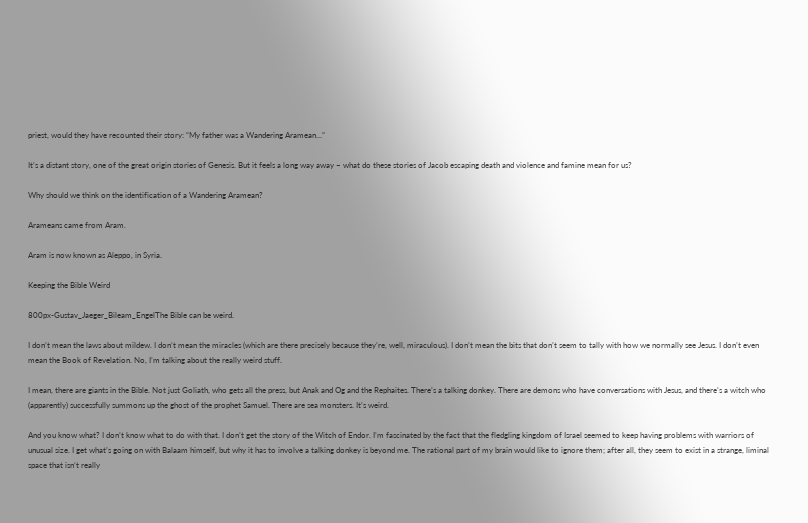priest, would they have recounted their story: “My father was a Wandering Aramean…”

It’s a distant story, one of the great origin stories of Genesis. But it feels a long way away – what do these stories of Jacob escaping death and violence and famine mean for us?

Why should we think on the identification of a Wandering Aramean?

Arameans came from Aram.

Aram is now known as Aleppo, in Syria.

Keeping the Bible Weird

800px-Gustav_Jaeger_Bileam_EngelThe Bible can be weird.

I don’t mean the laws about mildew. I don’t mean the miracles (which are there precisely because they’re, well, miraculous). I don’t mean the bits that don’t seem to tally with how we normally see Jesus. I don’t even mean the Book of Revelation. No, I’m talking about the really weird stuff.

I mean, there are giants in the Bible. Not just Goliath, who gets all the press, but Anak and Og and the Rephaites. There’s a talking donkey. There are demons who have conversations with Jesus, and there’s a witch who (apparently) successfully summons up the ghost of the prophet Samuel. There are sea monsters. It’s weird.

And you know what? I don’t know what to do with that. I don’t get the story of the Witch of Endor. I’m fascinated by the fact that the fledgling kingdom of Israel seemed to keep having problems with warriors of unusual size. I get what’s going on with Balaam himself, but why it has to involve a talking donkey is beyond me. The rational part of my brain would like to ignore them; after all, they seem to exist in a strange, liminal space that isn’t really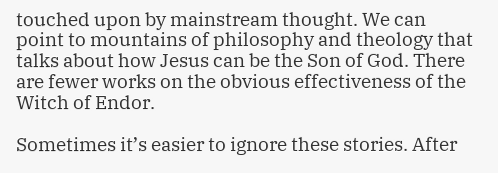touched upon by mainstream thought. We can point to mountains of philosophy and theology that talks about how Jesus can be the Son of God. There are fewer works on the obvious effectiveness of the Witch of Endor.

Sometimes it’s easier to ignore these stories. After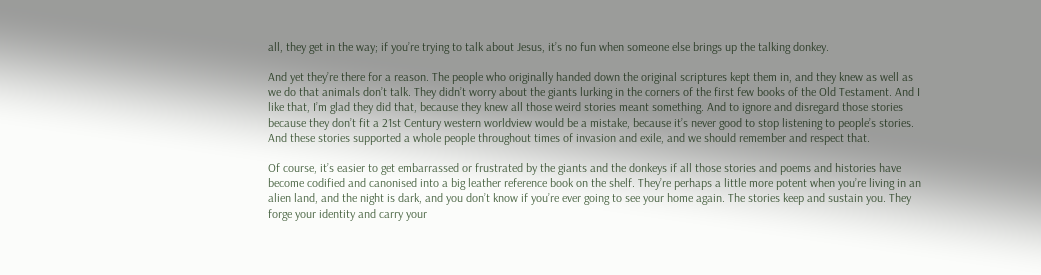all, they get in the way; if you’re trying to talk about Jesus, it’s no fun when someone else brings up the talking donkey.

And yet they’re there for a reason. The people who originally handed down the original scriptures kept them in, and they knew as well as we do that animals don’t talk. They didn’t worry about the giants lurking in the corners of the first few books of the Old Testament. And I like that, I’m glad they did that, because they knew all those weird stories meant something. And to ignore and disregard those stories because they don’t fit a 21st Century western worldview would be a mistake, because it’s never good to stop listening to people’s stories. And these stories supported a whole people throughout times of invasion and exile, and we should remember and respect that.

Of course, it’s easier to get embarrassed or frustrated by the giants and the donkeys if all those stories and poems and histories have become codified and canonised into a big leather reference book on the shelf. They’re perhaps a little more potent when you’re living in an alien land, and the night is dark, and you don’t know if you’re ever going to see your home again. The stories keep and sustain you. They forge your identity and carry your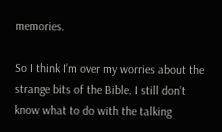memories.

So I think I’m over my worries about the strange bits of the Bible. I still don’t know what to do with the talking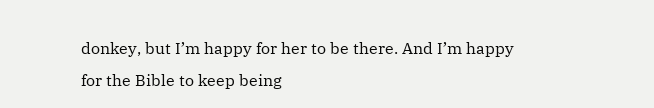donkey, but I’m happy for her to be there. And I’m happy for the Bible to keep being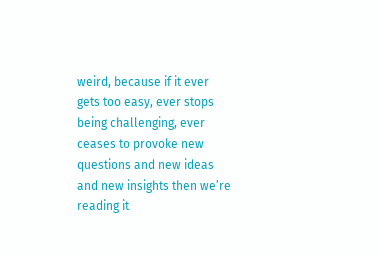weird, because if it ever gets too easy, ever stops being challenging, ever ceases to provoke new questions and new ideas and new insights then we’re reading it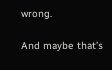wrong.

And maybe that’s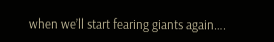when we’ll start fearing giants again….